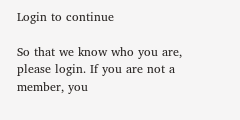Login to continue

So that we know who you are, please login. If you are not a member, you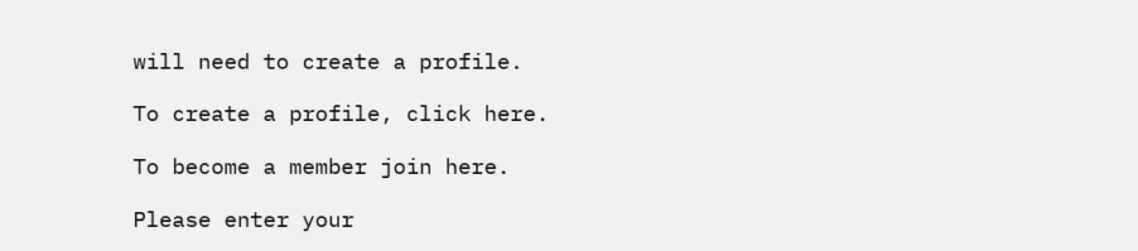will need to create a profile.

To create a profile, click here.

To become a member join here.

Please enter your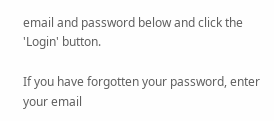email and password below and click the 'Login' button.

If you have forgotten your password, enter your email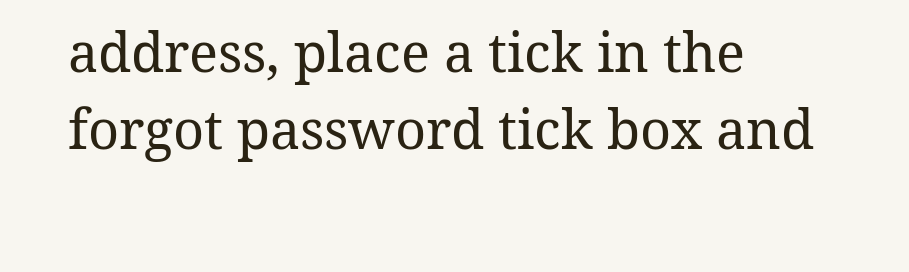address, place a tick in the forgot password tick box and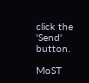click the 'Send' button.

MoST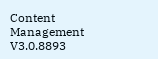Content Management V3.0.8893